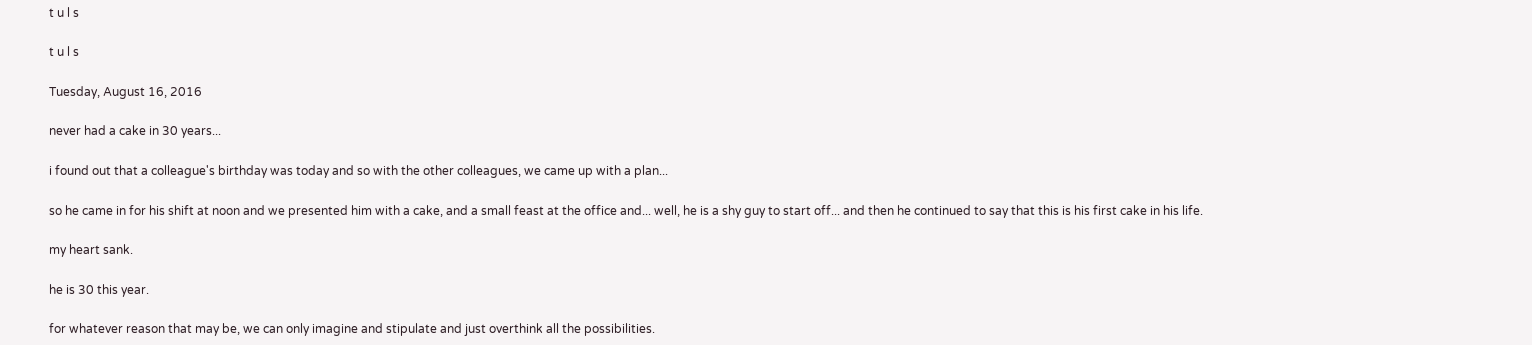t u l s

t u l s

Tuesday, August 16, 2016

never had a cake in 30 years...

i found out that a colleague's birthday was today and so with the other colleagues, we came up with a plan...

so he came in for his shift at noon and we presented him with a cake, and a small feast at the office and... well, he is a shy guy to start off... and then he continued to say that this is his first cake in his life.

my heart sank.

he is 30 this year.

for whatever reason that may be, we can only imagine and stipulate and just overthink all the possibilities.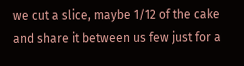we cut a slice, maybe 1/12 of the cake and share it between us few just for a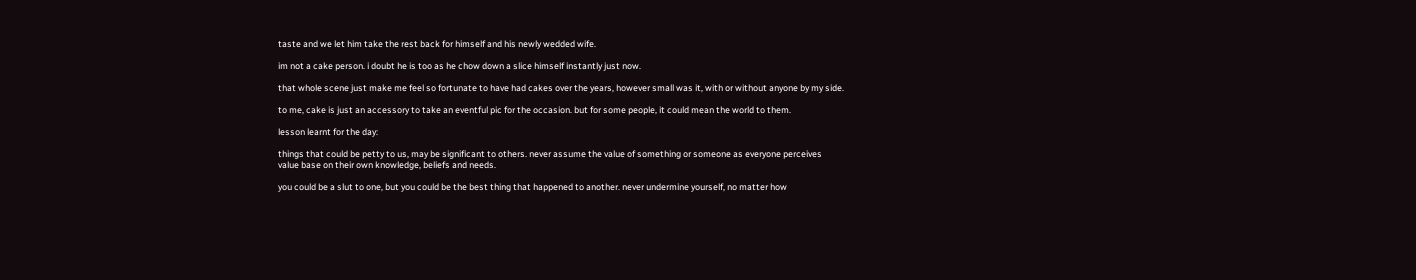taste and we let him take the rest back for himself and his newly wedded wife.

im not a cake person. i doubt he is too as he chow down a slice himself instantly just now.

that whole scene just make me feel so fortunate to have had cakes over the years, however small was it, with or without anyone by my side.

to me, cake is just an accessory to take an eventful pic for the occasion. but for some people, it could mean the world to them.

lesson learnt for the day:

things that could be petty to us, may be significant to others. never assume the value of something or someone as everyone perceives value base on their own knowledge, beliefs and needs.

you could be a slut to one, but you could be the best thing that happened to another. never undermine yourself, no matter how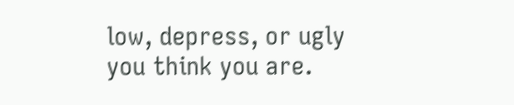low, depress, or ugly you think you are.